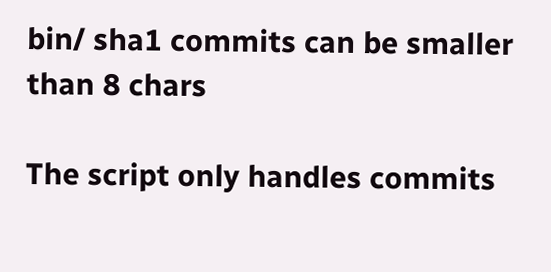bin/ sha1 commits can be smaller than 8 chars

The script only handles commits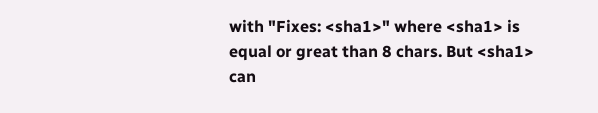with "Fixes: <sha1>" where <sha1> is
equal or great than 8 chars. But <sha1> can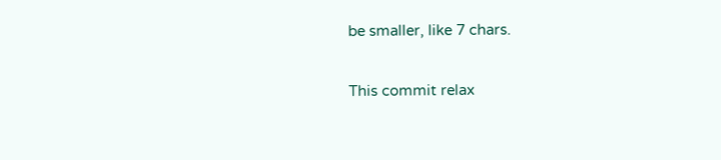be smaller, like 7 chars.

This commit relax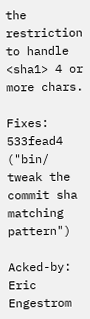the restriction to handle <sha1> 4 or more chars.

Fixes: 533fead4 ("bin/ tweak the commit sha matching pattern")

Acked-by: Eric Engestrom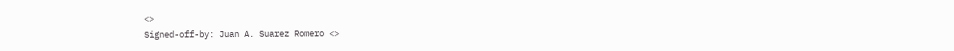<>
Signed-off-by: Juan A. Suarez Romero <>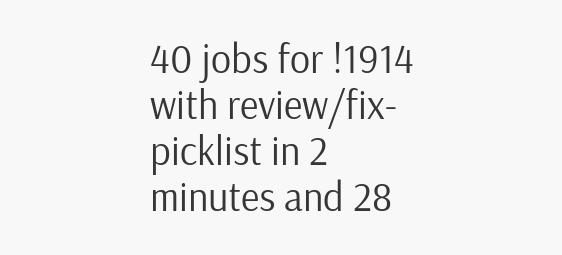40 jobs for !1914 with review/fix-picklist in 2 minutes and 28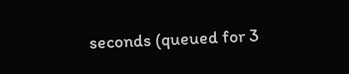seconds (queued for 3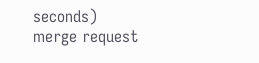seconds)
merge request